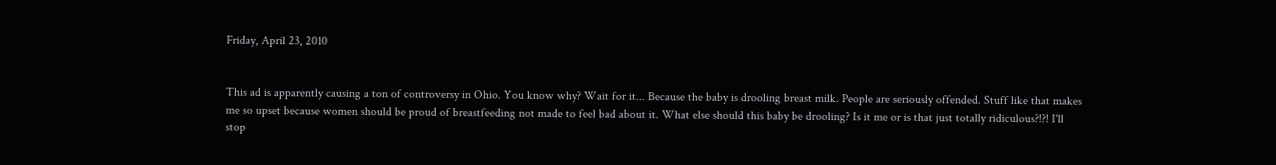Friday, April 23, 2010


This ad is apparently causing a ton of controversy in Ohio. You know why? Wait for it... Because the baby is drooling breast milk. People are seriously offended. Stuff like that makes me so upset because women should be proud of breastfeeding not made to feel bad about it. What else should this baby be drooling? Is it me or is that just totally ridiculous?!?! I'll stop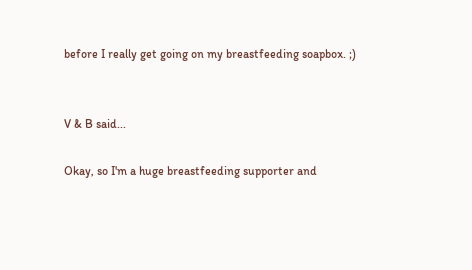before I really get going on my breastfeeding soapbox. ;)


V & B said...

Okay, so I'm a huge breastfeeding supporter and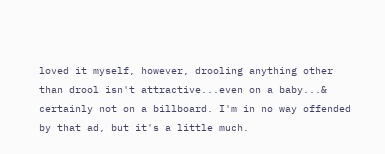loved it myself, however, drooling anything other than drool isn't attractive...even on a baby...& certainly not on a billboard. I'm in no way offended by that ad, but it's a little much.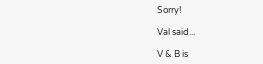Sorry!

Val said...

V & B is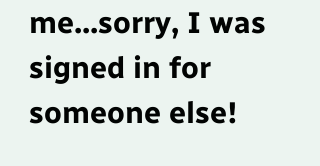me...sorry, I was signed in for someone else!